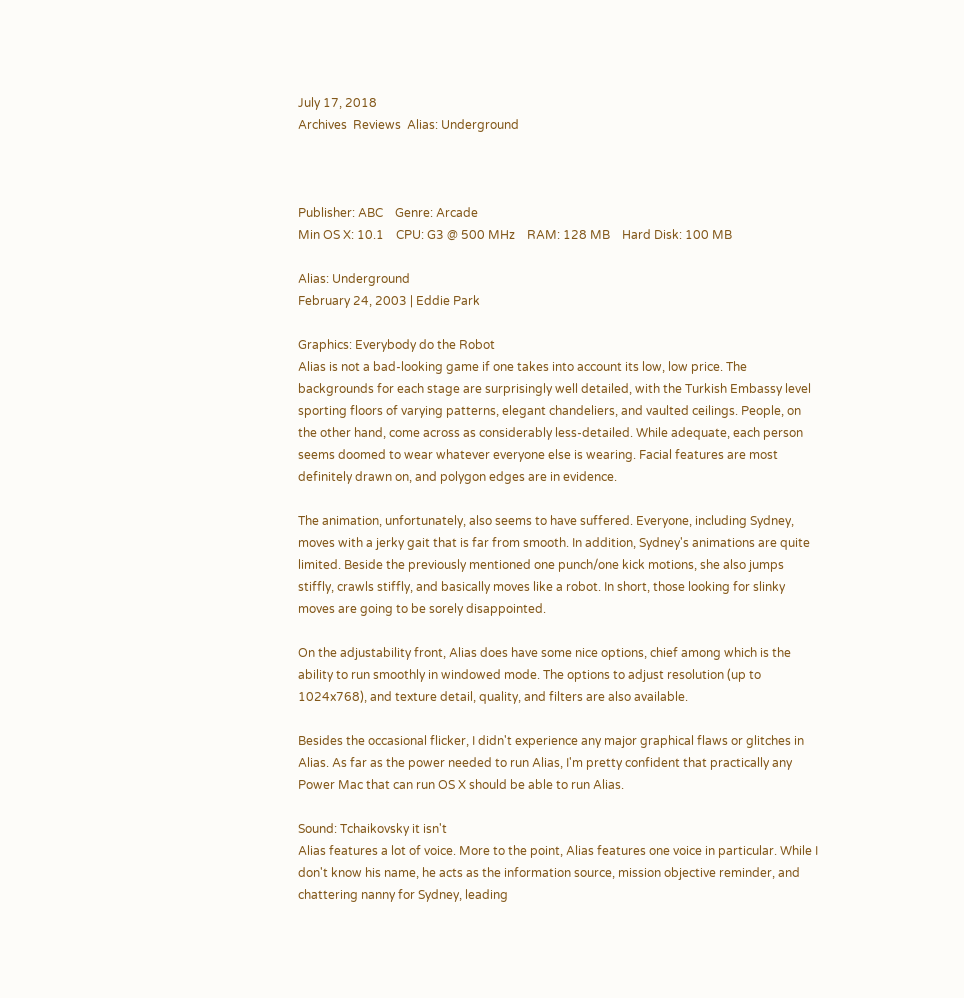July 17, 2018
Archives  Reviews  Alias: Underground



Publisher: ABC    Genre: Arcade
Min OS X: 10.1    CPU: G3 @ 500 MHz    RAM: 128 MB    Hard Disk: 100 MB

Alias: Underground
February 24, 2003 | Eddie Park

Graphics: Everybody do the Robot
Alias is not a bad-looking game if one takes into account its low, low price. The backgrounds for each stage are surprisingly well detailed, with the Turkish Embassy level sporting floors of varying patterns, elegant chandeliers, and vaulted ceilings. People, on the other hand, come across as considerably less-detailed. While adequate, each person seems doomed to wear whatever everyone else is wearing. Facial features are most definitely drawn on, and polygon edges are in evidence.

The animation, unfortunately, also seems to have suffered. Everyone, including Sydney, moves with a jerky gait that is far from smooth. In addition, Sydney's animations are quite limited. Beside the previously mentioned one punch/one kick motions, she also jumps stiffly, crawls stiffly, and basically moves like a robot. In short, those looking for slinky moves are going to be sorely disappointed.

On the adjustability front, Alias does have some nice options, chief among which is the ability to run smoothly in windowed mode. The options to adjust resolution (up to 1024x768), and texture detail, quality, and filters are also available.

Besides the occasional flicker, I didn't experience any major graphical flaws or glitches in Alias. As far as the power needed to run Alias, I'm pretty confident that practically any Power Mac that can run OS X should be able to run Alias.

Sound: Tchaikovsky it isn't
Alias features a lot of voice. More to the point, Alias features one voice in particular. While I don't know his name, he acts as the information source, mission objective reminder, and chattering nanny for Sydney, leading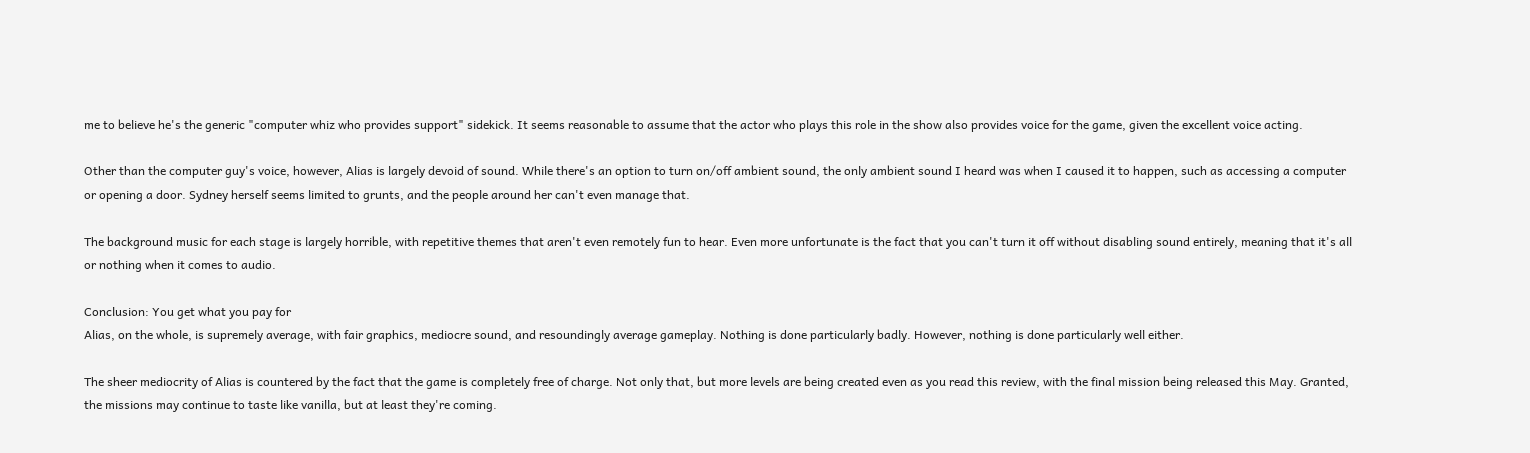me to believe he's the generic "computer whiz who provides support" sidekick. It seems reasonable to assume that the actor who plays this role in the show also provides voice for the game, given the excellent voice acting.

Other than the computer guy's voice, however, Alias is largely devoid of sound. While there's an option to turn on/off ambient sound, the only ambient sound I heard was when I caused it to happen, such as accessing a computer or opening a door. Sydney herself seems limited to grunts, and the people around her can't even manage that.

The background music for each stage is largely horrible, with repetitive themes that aren't even remotely fun to hear. Even more unfortunate is the fact that you can't turn it off without disabling sound entirely, meaning that it's all or nothing when it comes to audio.

Conclusion: You get what you pay for
Alias, on the whole, is supremely average, with fair graphics, mediocre sound, and resoundingly average gameplay. Nothing is done particularly badly. However, nothing is done particularly well either.

The sheer mediocrity of Alias is countered by the fact that the game is completely free of charge. Not only that, but more levels are being created even as you read this review, with the final mission being released this May. Granted, the missions may continue to taste like vanilla, but at least they're coming.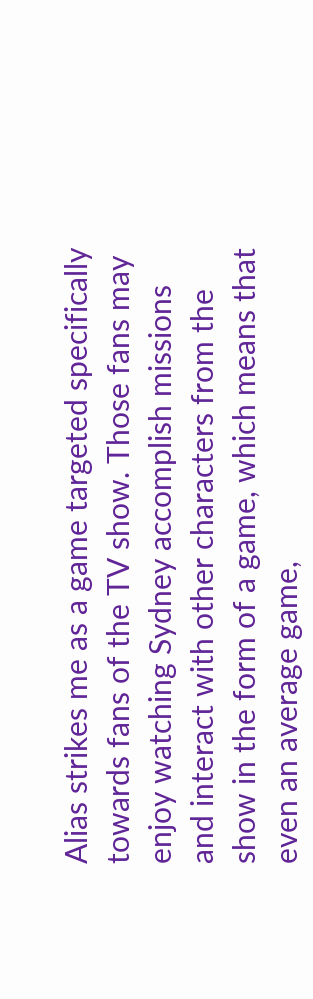Alias strikes me as a game targeted specifically towards fans of the TV show. Those fans may enjoy watching Sydney accomplish missions and interact with other characters from the show in the form of a game, which means that even an average game,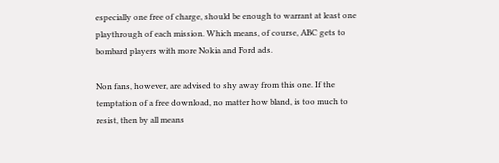especially one free of charge, should be enough to warrant at least one playthrough of each mission. Which means, of course, ABC gets to bombard players with more Nokia and Ford ads.

Non fans, however, are advised to shy away from this one. If the temptation of a free download, no matter how bland, is too much to resist, then by all means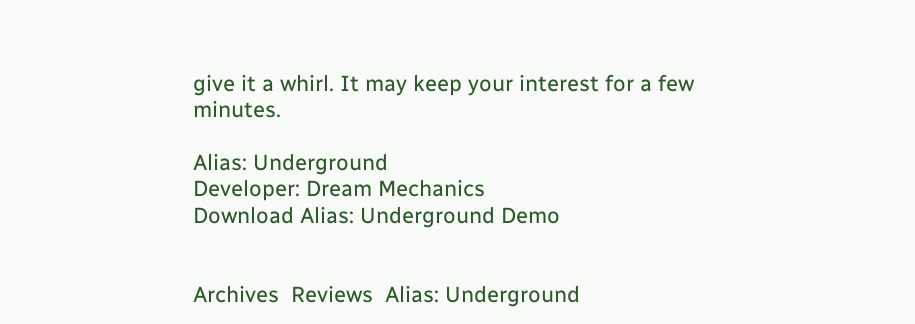give it a whirl. It may keep your interest for a few minutes.

Alias: Underground
Developer: Dream Mechanics
Download Alias: Underground Demo


Archives  Reviews  Alias: Underground